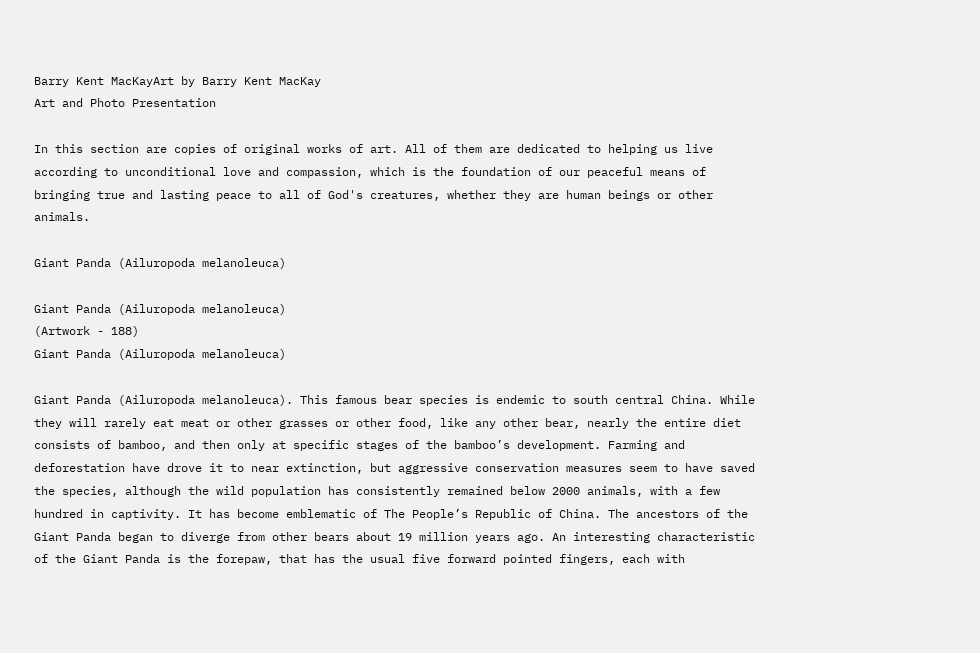Barry Kent MacKayArt by Barry Kent MacKay
Art and Photo Presentation

In this section are copies of original works of art. All of them are dedicated to helping us live according to unconditional love and compassion, which is the foundation of our peaceful means of bringing true and lasting peace to all of God's creatures, whether they are human beings or other animals.

Giant Panda (Ailuropoda melanoleuca)

Giant Panda (Ailuropoda melanoleuca)
(Artwork - 188)
Giant Panda (Ailuropoda melanoleuca)

Giant Panda (Ailuropoda melanoleuca). This famous bear species is endemic to south central China. While they will rarely eat meat or other grasses or other food, like any other bear, nearly the entire diet consists of bamboo, and then only at specific stages of the bamboo’s development. Farming and deforestation have drove it to near extinction, but aggressive conservation measures seem to have saved the species, although the wild population has consistently remained below 2000 animals, with a few hundred in captivity. It has become emblematic of The People’s Republic of China. The ancestors of the Giant Panda began to diverge from other bears about 19 million years ago. An interesting characteristic of the Giant Panda is the forepaw, that has the usual five forward pointed fingers, each with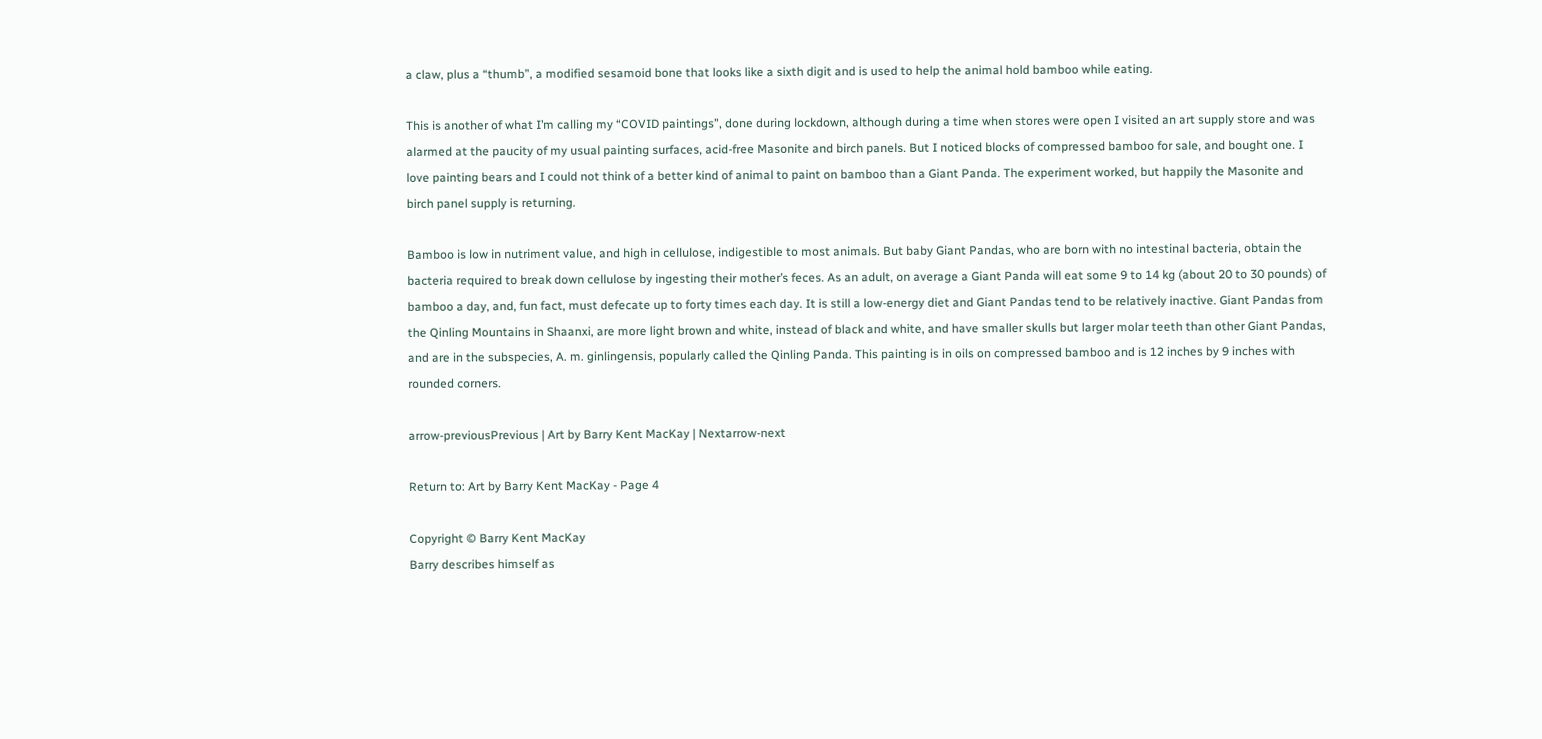a claw, plus a “thumb”, a modified sesamoid bone that looks like a sixth digit and is used to help the animal hold bamboo while eating.

This is another of what I’m calling my “COVID paintings”, done during lockdown, although during a time when stores were open I visited an art supply store and was alarmed at the paucity of my usual painting surfaces, acid-free Masonite and birch panels. But I noticed blocks of compressed bamboo for sale, and bought one. I love painting bears and I could not think of a better kind of animal to paint on bamboo than a Giant Panda. The experiment worked, but happily the Masonite and birch panel supply is returning.

Bamboo is low in nutriment value, and high in cellulose, indigestible to most animals. But baby Giant Pandas, who are born with no intestinal bacteria, obtain the bacteria required to break down cellulose by ingesting their mother’s feces. As an adult, on average a Giant Panda will eat some 9 to 14 kg (about 20 to 30 pounds) of bamboo a day, and, fun fact, must defecate up to forty times each day. It is still a low-energy diet and Giant Pandas tend to be relatively inactive. Giant Pandas from the Qinling Mountains in Shaanxi, are more light brown and white, instead of black and white, and have smaller skulls but larger molar teeth than other Giant Pandas, and are in the subspecies, A. m. ginlingensis, popularly called the Qinling Panda. This painting is in oils on compressed bamboo and is 12 inches by 9 inches with rounded corners.

arrow-previousPrevious | Art by Barry Kent MacKay | Nextarrow-next

Return to: Art by Barry Kent MacKay - Page 4

Copyright © Barry Kent MacKay
Barry describes himself as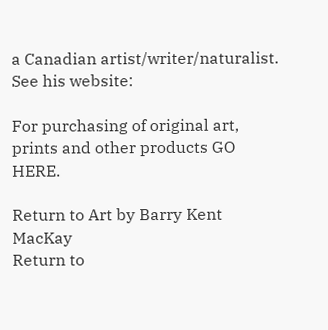a Canadian artist/writer/naturalist.
See his website:

For purchasing of original art, prints and other products GO HERE.

Return to Art by Barry Kent MacKay
Return to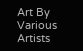Art By Various Artists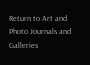Return to Art and Photo Journals and Galleries